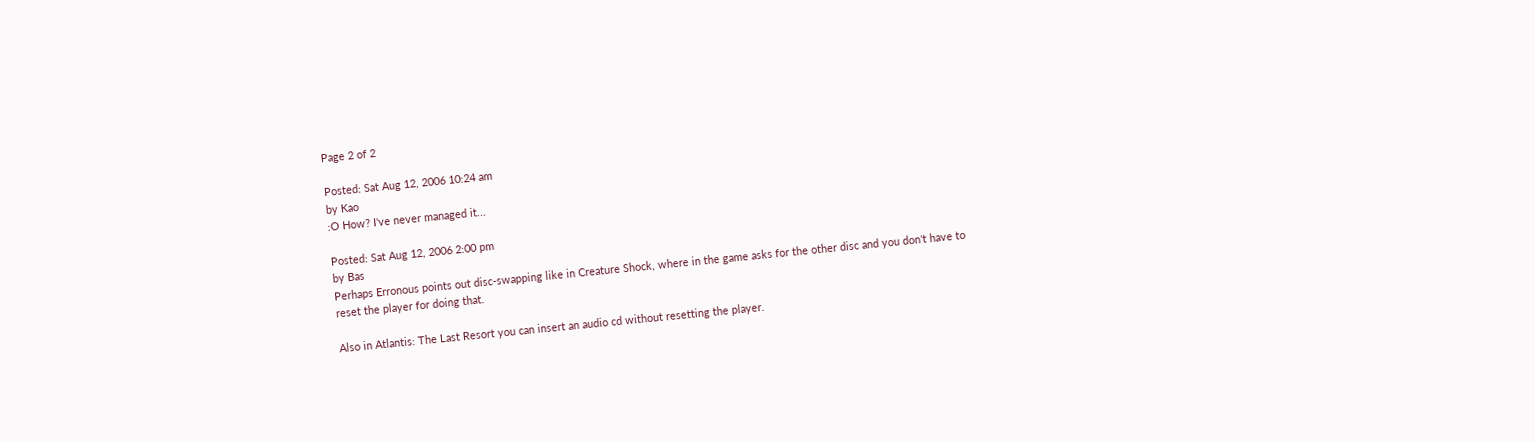Page 2 of 2

Posted: Sat Aug 12, 2006 10:24 am
by Kao
:O How? I've never managed it...

Posted: Sat Aug 12, 2006 2:00 pm
by Bas
Perhaps Erronous points out disc-swapping like in Creature Shock, where in the game asks for the other disc and you don't have to reset the player for doing that.

Also in Atlantis: The Last Resort you can insert an audio cd without resetting the player.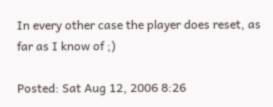In every other case the player does reset, as far as I know of ;)

Posted: Sat Aug 12, 2006 8:26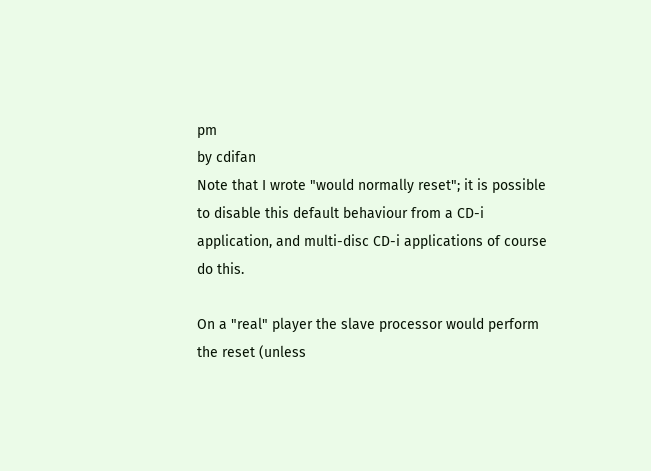pm
by cdifan
Note that I wrote "would normally reset"; it is possible to disable this default behaviour from a CD-i application, and multi-disc CD-i applications of course do this.

On a "real" player the slave processor would perform the reset (unless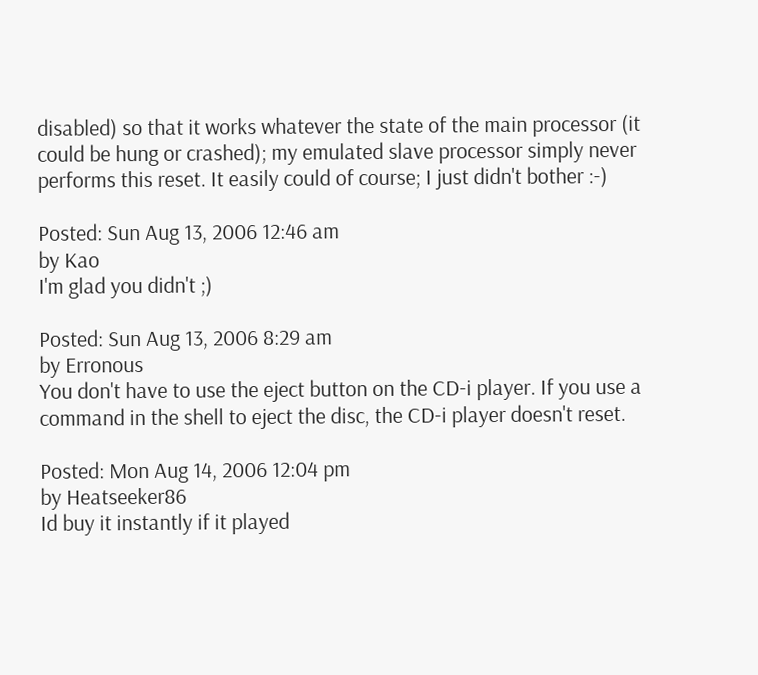disabled) so that it works whatever the state of the main processor (it could be hung or crashed); my emulated slave processor simply never performs this reset. It easily could of course; I just didn't bother :-)

Posted: Sun Aug 13, 2006 12:46 am
by Kao
I'm glad you didn't ;)

Posted: Sun Aug 13, 2006 8:29 am
by Erronous
You don't have to use the eject button on the CD-i player. If you use a command in the shell to eject the disc, the CD-i player doesn't reset.

Posted: Mon Aug 14, 2006 12:04 pm
by Heatseeker86
Id buy it instantly if it played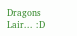Dragons Lair... :D